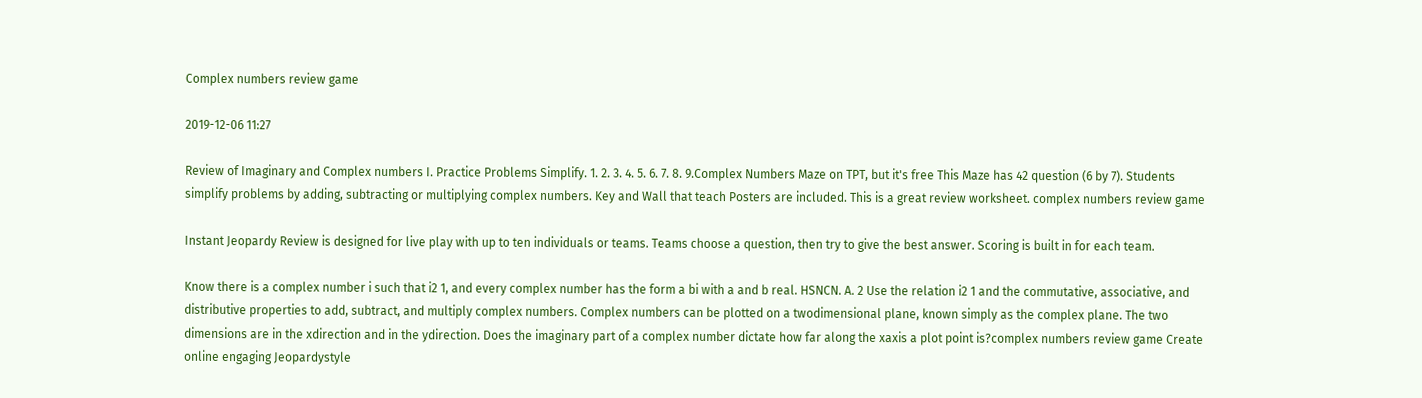Complex numbers review game

2019-12-06 11:27

Review of Imaginary and Complex numbers I. Practice Problems Simplify. 1. 2. 3. 4. 5. 6. 7. 8. 9.Complex Numbers Maze on TPT, but it's free This Maze has 42 question (6 by 7). Students simplify problems by adding, subtracting or multiplying complex numbers. Key and Wall that teach Posters are included. This is a great review worksheet. complex numbers review game

Instant Jeopardy Review is designed for live play with up to ten individuals or teams. Teams choose a question, then try to give the best answer. Scoring is built in for each team.

Know there is a complex number i such that i2 1, and every complex number has the form a bi with a and b real. HSNCN. A. 2 Use the relation i2 1 and the commutative, associative, and distributive properties to add, subtract, and multiply complex numbers. Complex numbers can be plotted on a twodimensional plane, known simply as the complex plane. The two dimensions are in the xdirection and in the ydirection. Does the imaginary part of a complex number dictate how far along the xaxis a plot point is?complex numbers review game Create online engaging Jeopardystyle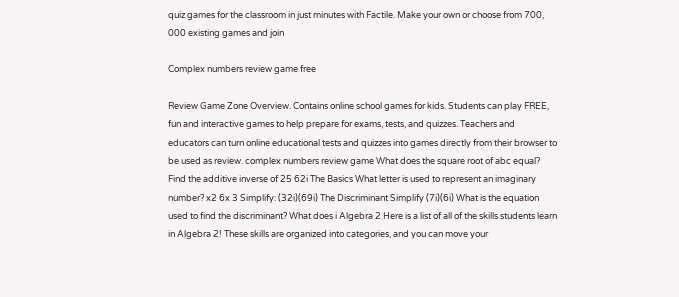quiz games for the classroom in just minutes with Factile. Make your own or choose from 700, 000 existing games and join

Complex numbers review game free

Review Game Zone Overview. Contains online school games for kids. Students can play FREE, fun and interactive games to help prepare for exams, tests, and quizzes. Teachers and educators can turn online educational tests and quizzes into games directly from their browser to be used as review. complex numbers review game What does the square root of abc equal? Find the additive inverse of 25 62i The Basics What letter is used to represent an imaginary number? x2 6x 3 Simplify: (32i)(69i) The Discriminant Simplify (7i)(6i) What is the equation used to find the discriminant? What does i Algebra 2 Here is a list of all of the skills students learn in Algebra 2! These skills are organized into categories, and you can move your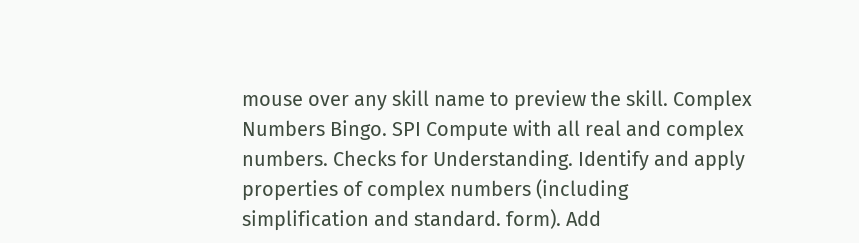mouse over any skill name to preview the skill. Complex Numbers Bingo. SPI Compute with all real and complex numbers. Checks for Understanding. Identify and apply properties of complex numbers (including simplification and standard. form). Add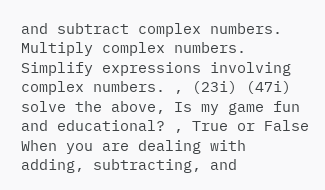and subtract complex numbers. Multiply complex numbers. Simplify expressions involving complex numbers. , (23i) (47i) solve the above, Is my game fun and educational? , True or False When you are dealing with adding, subtracting, and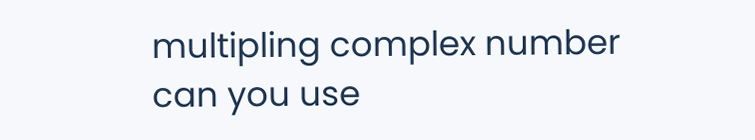multipling complex number can you use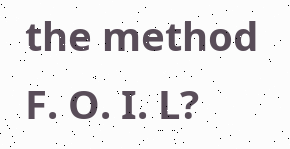the method F. O. I. L?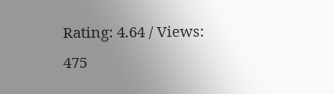Rating: 4.64 / Views: 475